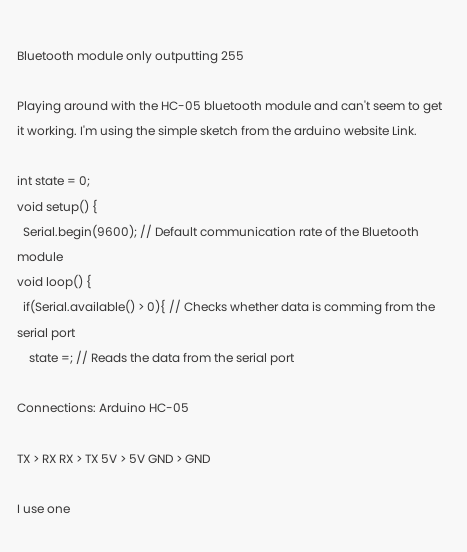Bluetooth module only outputting 255

Playing around with the HC-05 bluetooth module and can't seem to get it working. I'm using the simple sketch from the arduino website Link.

int state = 0;
void setup() {
  Serial.begin(9600); // Default communication rate of the Bluetooth module
void loop() {
  if(Serial.available() > 0){ // Checks whether data is comming from the serial port
    state =; // Reads the data from the serial port

Connections: Arduino HC-05

TX > RX RX > TX 5V > 5V GND > GND

I use one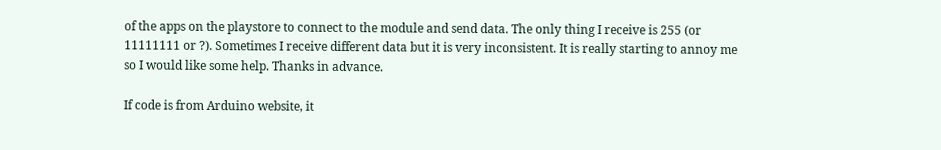of the apps on the playstore to connect to the module and send data. The only thing I receive is 255 (or 11111111 or ?). Sometimes I receive different data but it is very inconsistent. It is really starting to annoy me so I would like some help. Thanks in advance.

If code is from Arduino website, it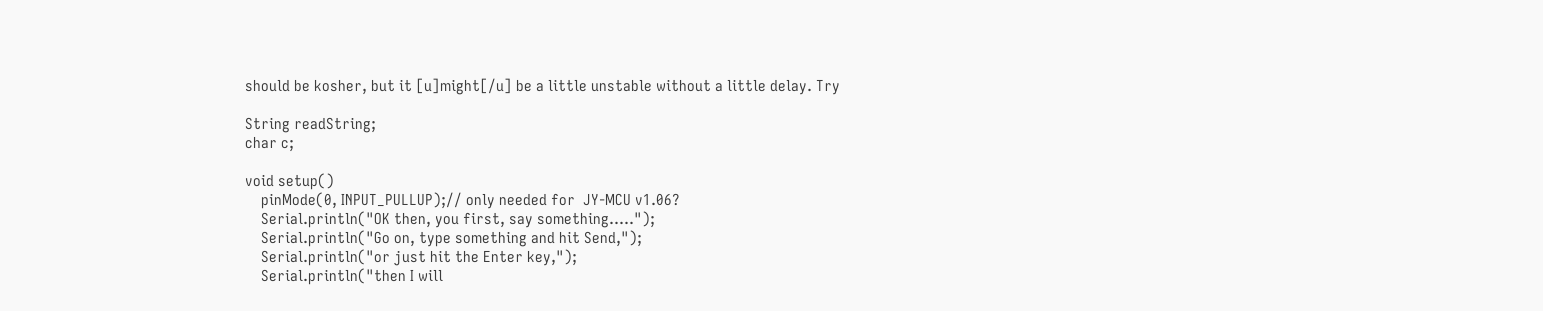should be kosher, but it [u]might[/u] be a little unstable without a little delay. Try

String readString;
char c;

void setup()
    pinMode(0, INPUT_PULLUP);// only needed for  JY-MCU v1.06?
    Serial.println("OK then, you first, say something.....");
    Serial.println("Go on, type something and hit Send,");
    Serial.println("or just hit the Enter key,");
    Serial.println("then I will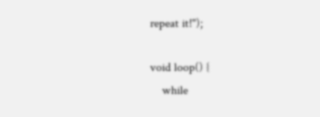repeat it!");

void loop() {
    while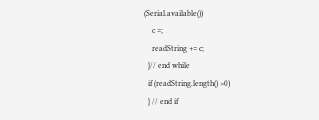(Serial.available())
    c =;
    readString += c;
  }// end while
  if (readString.length() >0)
  } // end if